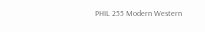PHIL 255 Modern Western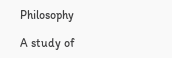Philosophy

A study of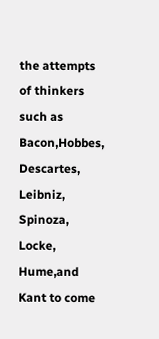the attempts of thinkers such as Bacon,Hobbes, Descartes, Leibniz, Spinoza, Locke, Hume,and Kant to come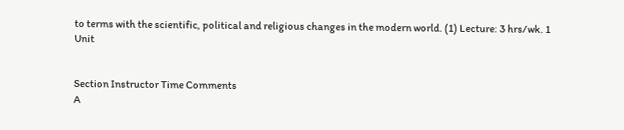to terms with the scientific, political and religious changes in the modern world. (1) Lecture: 3 hrs/wk. 1 Unit


Section Instructor Time Comments
A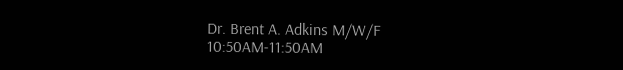Dr. Brent A. Adkins M/W/F 10:50AM-11:50AM